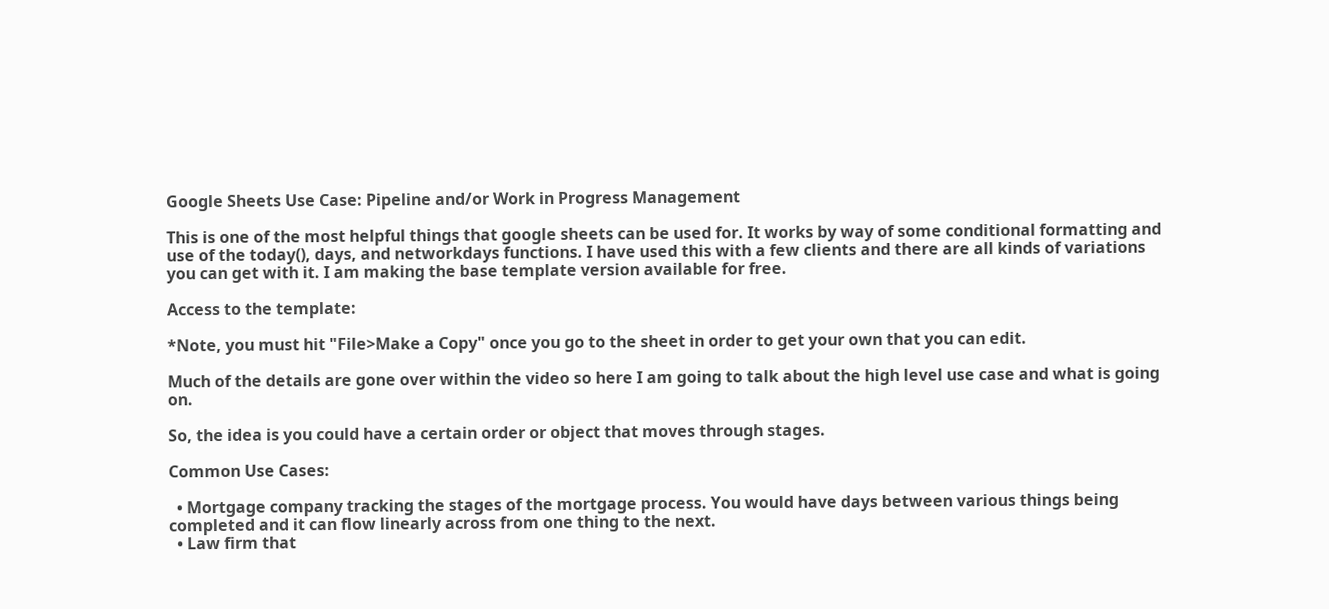Google Sheets Use Case: Pipeline and/or Work in Progress Management

This is one of the most helpful things that google sheets can be used for. It works by way of some conditional formatting and use of the today(), days, and networkdays functions. I have used this with a few clients and there are all kinds of variations you can get with it. I am making the base template version available for free.

Access to the template:

*Note, you must hit "File>Make a Copy" once you go to the sheet in order to get your own that you can edit.

Much of the details are gone over within the video so here I am going to talk about the high level use case and what is going on.

So, the idea is you could have a certain order or object that moves through stages.

Common Use Cases:

  • Mortgage company tracking the stages of the mortgage process. You would have days between various things being completed and it can flow linearly across from one thing to the next.
  • Law firm that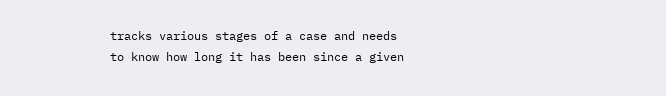tracks various stages of a case and needs to know how long it has been since a given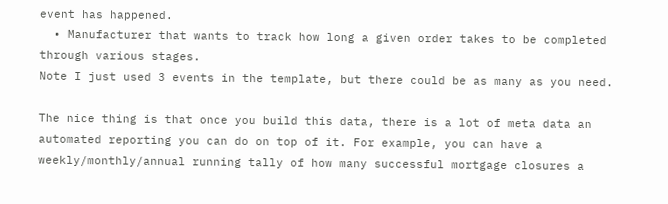event has happened.
  • Manufacturer that wants to track how long a given order takes to be completed through various stages.
Note I just used 3 events in the template, but there could be as many as you need.

The nice thing is that once you build this data, there is a lot of meta data an automated reporting you can do on top of it. For example, you can have a weekly/monthly/annual running tally of how many successful mortgage closures a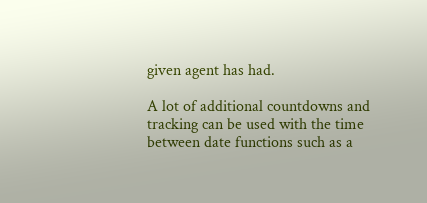given agent has had.

A lot of additional countdowns and tracking can be used with the time between date functions such as a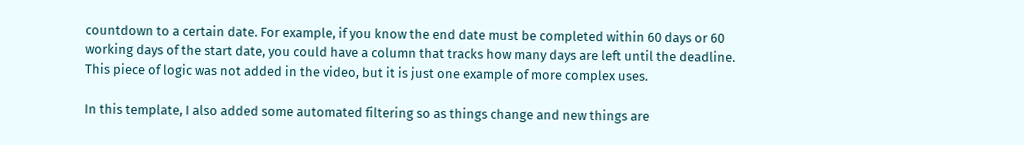countdown to a certain date. For example, if you know the end date must be completed within 60 days or 60 working days of the start date, you could have a column that tracks how many days are left until the deadline. This piece of logic was not added in the video, but it is just one example of more complex uses.

In this template, I also added some automated filtering so as things change and new things are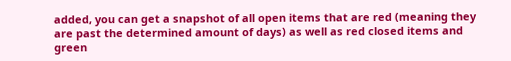added, you can get a snapshot of all open items that are red (meaning they are past the determined amount of days) as well as red closed items and green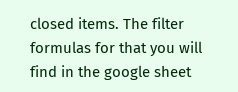closed items. The filter formulas for that you will find in the google sheet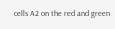cells A2 on the red and green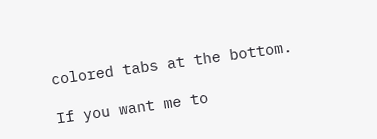colored tabs at the bottom.

If you want me to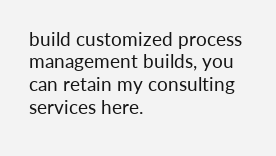build customized process management builds, you can retain my consulting services here.